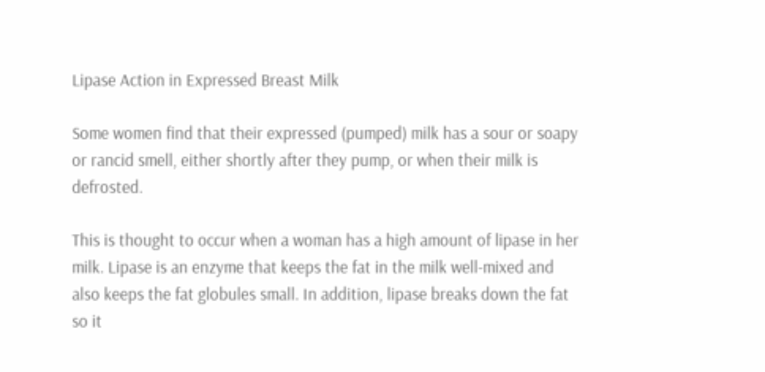Lipase Action in Expressed Breast Milk

Some women find that their expressed (pumped) milk has a sour or soapy or rancid smell, either shortly after they pump, or when their milk is defrosted.

This is thought to occur when a woman has a high amount of lipase in her milk. Lipase is an enzyme that keeps the fat in the milk well-mixed and also keeps the fat globules small. In addition, lipase breaks down the fat so it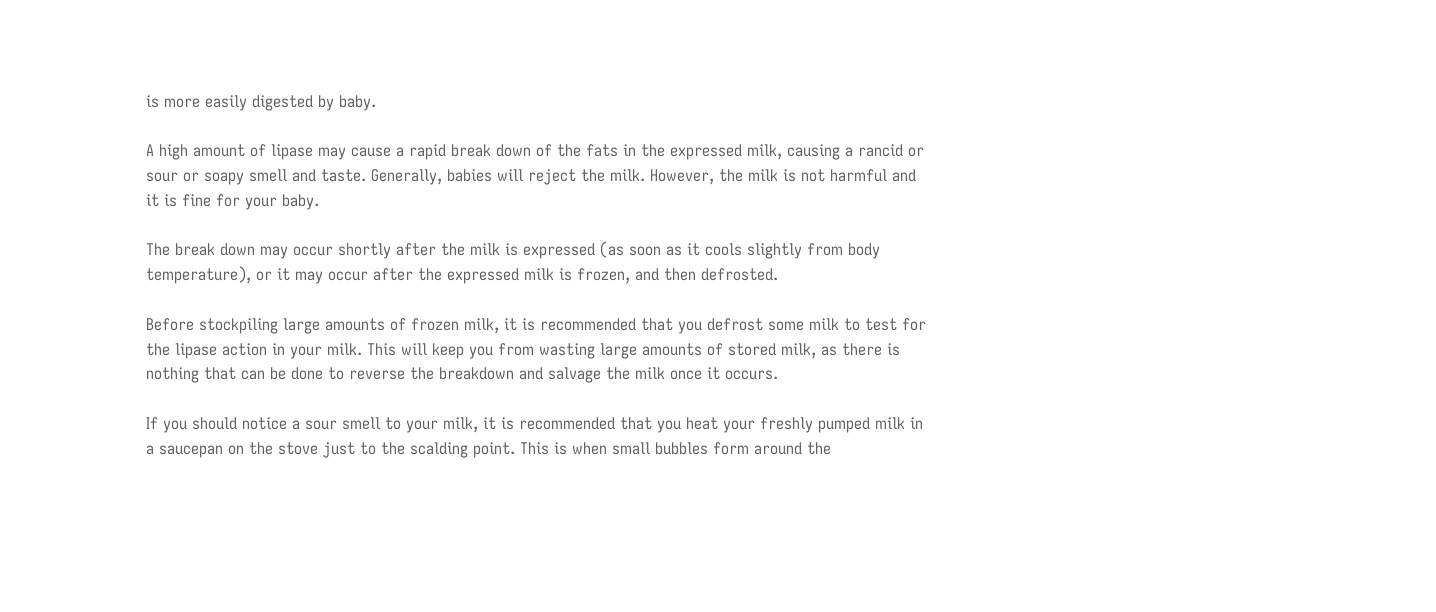is more easily digested by baby.

A high amount of lipase may cause a rapid break down of the fats in the expressed milk, causing a rancid or sour or soapy smell and taste. Generally, babies will reject the milk. However, the milk is not harmful and it is fine for your baby.

The break down may occur shortly after the milk is expressed (as soon as it cools slightly from body temperature), or it may occur after the expressed milk is frozen, and then defrosted.

Before stockpiling large amounts of frozen milk, it is recommended that you defrost some milk to test for the lipase action in your milk. This will keep you from wasting large amounts of stored milk, as there is nothing that can be done to reverse the breakdown and salvage the milk once it occurs.

If you should notice a sour smell to your milk, it is recommended that you heat your freshly pumped milk in a saucepan on the stove just to the scalding point. This is when small bubbles form around the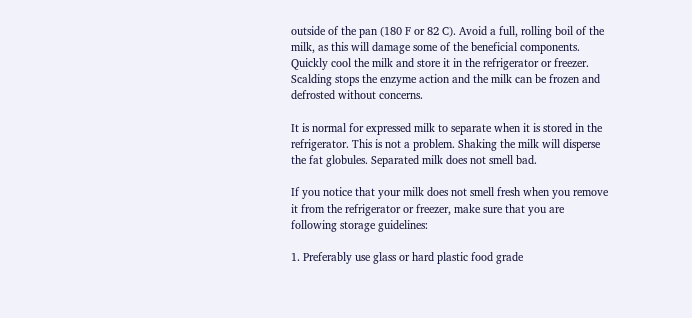outside of the pan (180 F or 82 C). Avoid a full, rolling boil of the milk, as this will damage some of the beneficial components. Quickly cool the milk and store it in the refrigerator or freezer. Scalding stops the enzyme action and the milk can be frozen and defrosted without concerns.

It is normal for expressed milk to separate when it is stored in the refrigerator. This is not a problem. Shaking the milk will disperse the fat globules. Separated milk does not smell bad.

If you notice that your milk does not smell fresh when you remove it from the refrigerator or freezer, make sure that you are following storage guidelines:

1. Preferably use glass or hard plastic food grade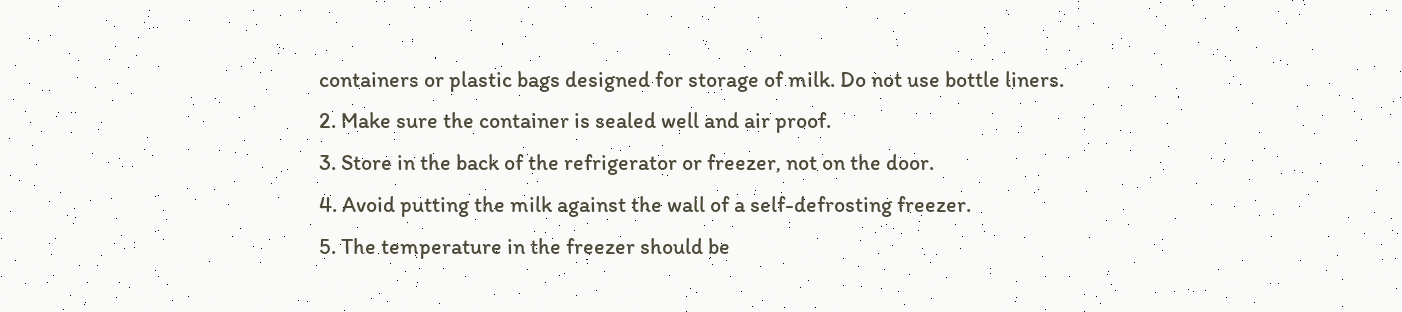containers or plastic bags designed for storage of milk. Do not use bottle liners.
2. Make sure the container is sealed well and air proof.
3. Store in the back of the refrigerator or freezer, not on the door.
4. Avoid putting the milk against the wall of a self-defrosting freezer.
5. The temperature in the freezer should be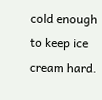cold enough to keep ice cream hard.